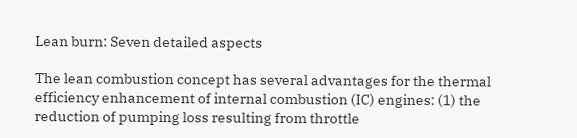Lean burn: Seven detailed aspects

The lean combustion concept has several advantages for the thermal efficiency enhancement of internal combustion (IC) engines: (1) the reduction of pumping loss resulting from throttle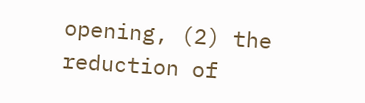opening, (2) the reduction of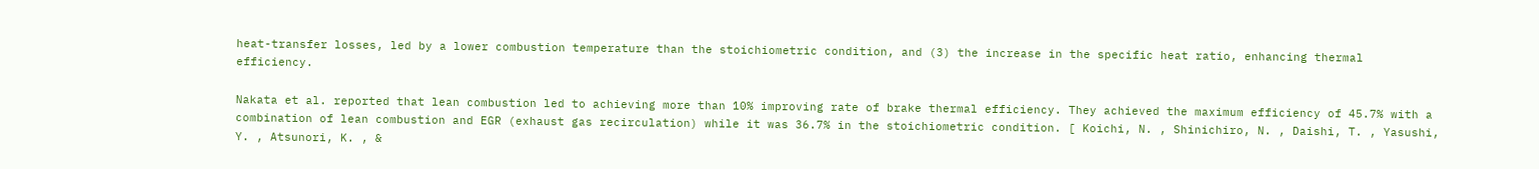heat-transfer losses, led by a lower combustion temperature than the stoichiometric condition, and (3) the increase in the specific heat ratio, enhancing thermal efficiency.

Nakata et al. reported that lean combustion led to achieving more than 10% improving rate of brake thermal efficiency. They achieved the maximum efficiency of 45.7% with a combination of lean combustion and EGR (exhaust gas recirculation) while it was 36.7% in the stoichiometric condition. [ Koichi, N. , Shinichiro, N. , Daishi, T. , Yasushi, Y. , Atsunori, K. , &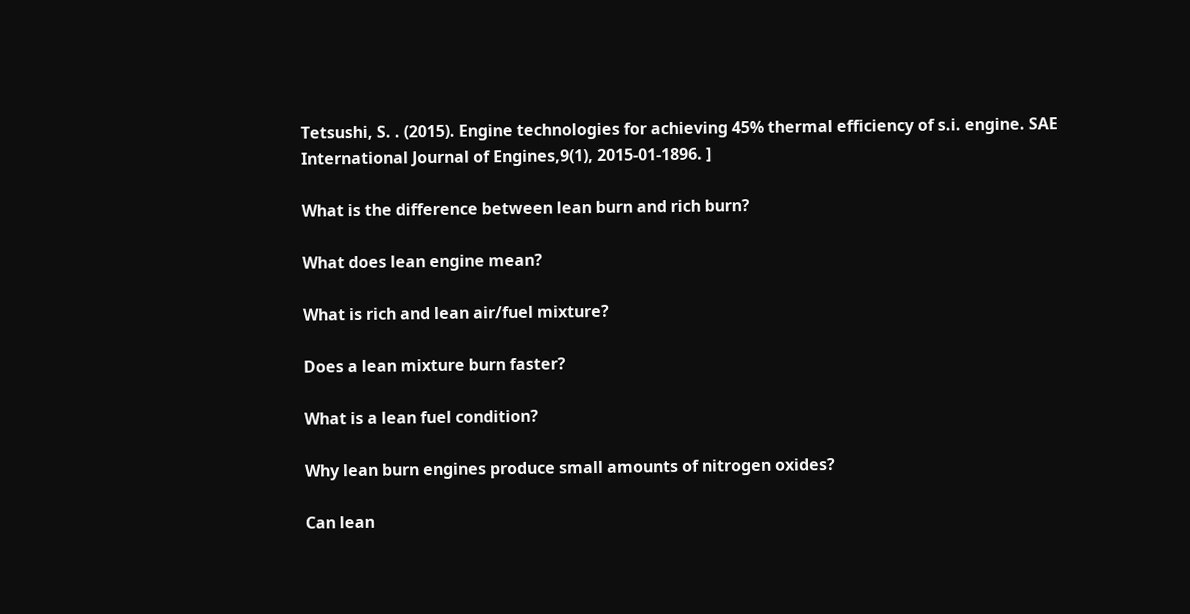Tetsushi, S. . (2015). Engine technologies for achieving 45% thermal efficiency of s.i. engine. SAE International Journal of Engines,9(1), 2015-01-1896. ]

What is the difference between lean burn and rich burn?

What does lean engine mean?

What is rich and lean air/fuel mixture?

Does a lean mixture burn faster?

What is a lean fuel condition?

Why lean burn engines produce small amounts of nitrogen oxides?

Can lean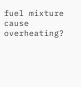fuel mixture cause overheating?